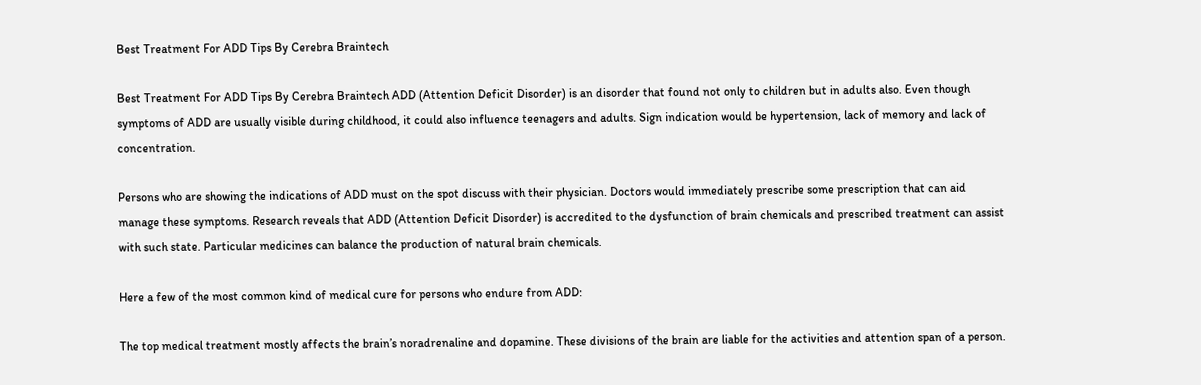Best Treatment For ADD Tips By Cerebra Braintech

Best Treatment For ADD Tips By Cerebra Braintech ADD (Attention Deficit Disorder) is an disorder that found not only to children but in adults also. Even though symptoms of ADD are usually visible during childhood, it could also influence teenagers and adults. Sign indication would be hypertension, lack of memory and lack of concentration.

Persons who are showing the indications of ADD must on the spot discuss with their physician. Doctors would immediately prescribe some prescription that can aid manage these symptoms. Research reveals that ADD (Attention Deficit Disorder) is accredited to the dysfunction of brain chemicals and prescribed treatment can assist with such state. Particular medicines can balance the production of natural brain chemicals.

Here a few of the most common kind of medical cure for persons who endure from ADD:

The top medical treatment mostly affects the brain’s noradrenaline and dopamine. These divisions of the brain are liable for the activities and attention span of a person.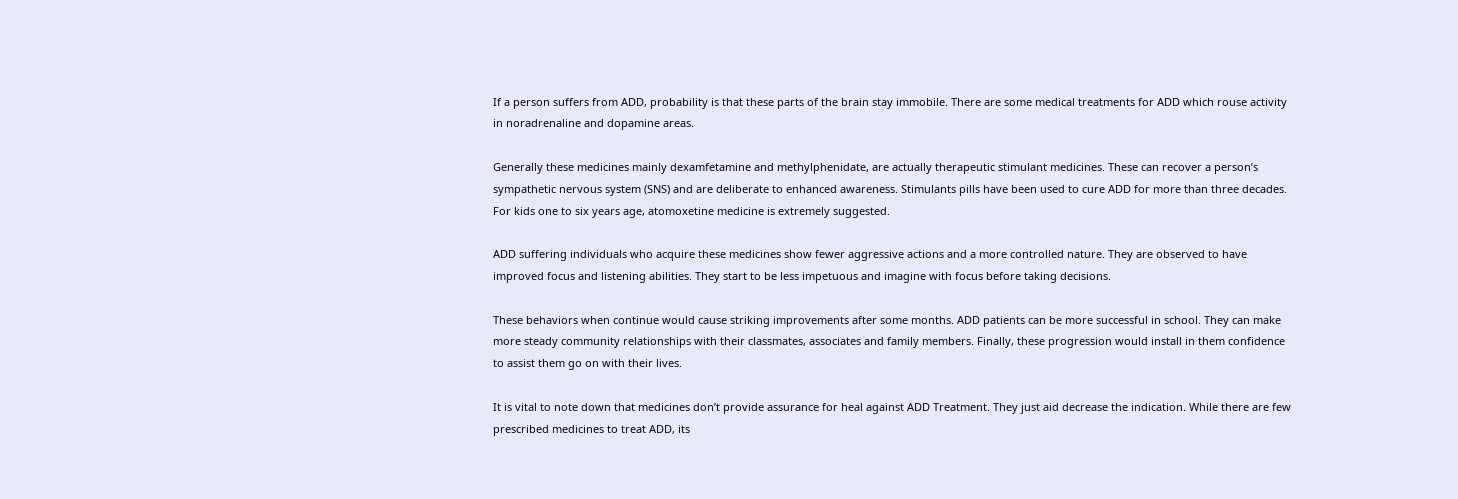If a person suffers from ADD, probability is that these parts of the brain stay immobile. There are some medical treatments for ADD which rouse activity in noradrenaline and dopamine areas.

Generally these medicines mainly dexamfetamine and methylphenidate, are actually therapeutic stimulant medicines. These can recover a person’s sympathetic nervous system (SNS) and are deliberate to enhanced awareness. Stimulants pills have been used to cure ADD for more than three decades. For kids one to six years age, atomoxetine medicine is extremely suggested.

ADD suffering individuals who acquire these medicines show fewer aggressive actions and a more controlled nature. They are observed to have improved focus and listening abilities. They start to be less impetuous and imagine with focus before taking decisions.

These behaviors when continue would cause striking improvements after some months. ADD patients can be more successful in school. They can make more steady community relationships with their classmates, associates and family members. Finally, these progression would install in them confidence to assist them go on with their lives.

It is vital to note down that medicines don’t provide assurance for heal against ADD Treatment. They just aid decrease the indication. While there are few prescribed medicines to treat ADD, its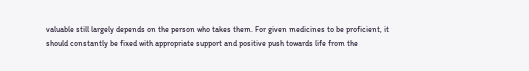valuable still largely depends on the person who takes them. For given medicines to be proficient, it should constantly be fixed with appropriate support and positive push towards life from the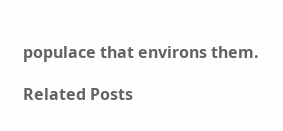populace that environs them.

Related Posts